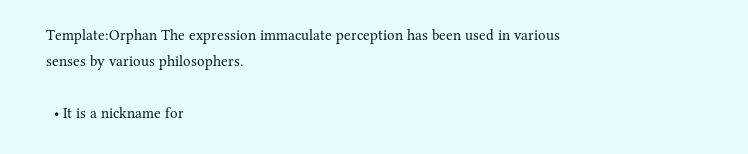Template:Orphan The expression immaculate perception has been used in various senses by various philosophers.

  • It is a nickname for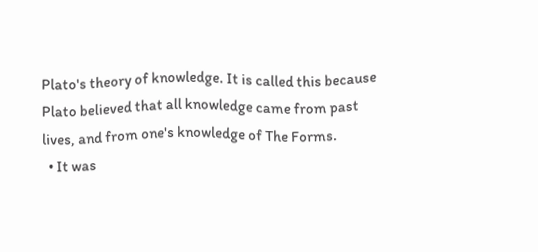Plato's theory of knowledge. It is called this because Plato believed that all knowledge came from past lives, and from one's knowledge of The Forms.
  • It was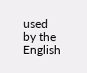used by the English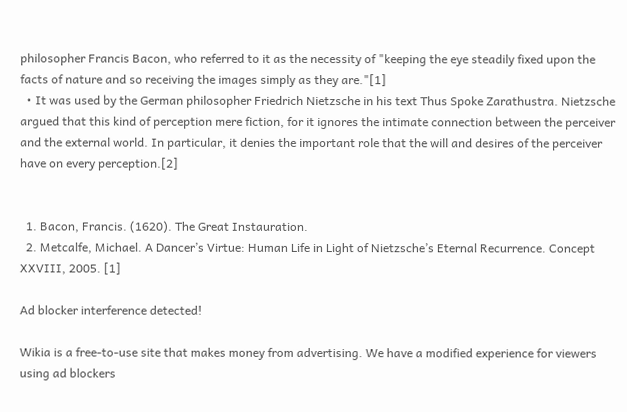philosopher Francis Bacon, who referred to it as the necessity of "keeping the eye steadily fixed upon the facts of nature and so receiving the images simply as they are."[1]
  • It was used by the German philosopher Friedrich Nietzsche in his text Thus Spoke Zarathustra. Nietzsche argued that this kind of perception mere fiction, for it ignores the intimate connection between the perceiver and the external world. In particular, it denies the important role that the will and desires of the perceiver have on every perception.[2]


  1. Bacon, Francis. (1620). The Great Instauration.
  2. Metcalfe, Michael. A Dancer’s Virtue: Human Life in Light of Nietzsche’s Eternal Recurrence. Concept XXVIII, 2005. [1]

Ad blocker interference detected!

Wikia is a free-to-use site that makes money from advertising. We have a modified experience for viewers using ad blockers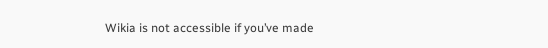Wikia is not accessible if you’ve made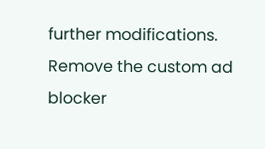further modifications. Remove the custom ad blocker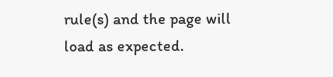rule(s) and the page will load as expected.